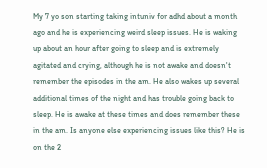My 7 yo son starting taking intuniv for adhd about a month ago and he is experiencing weird sleep issues. He is waking up about an hour after going to sleep and is extremely agitated and crying, although he is not awake and doesn't remember the episodes in the am. He also wakes up several additional times of the night and has trouble going back to sleep. He is awake at these times and does remember these in the am. Is anyone else experiencing issues like this? He is on the 2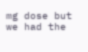mg dose but we had the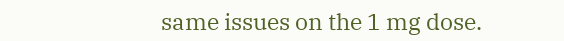same issues on the 1 mg dose.